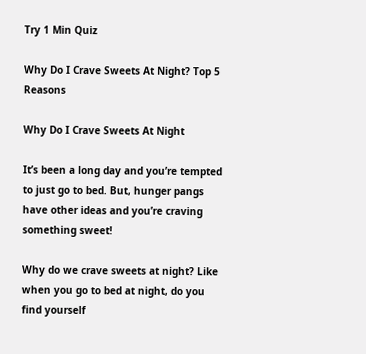Try 1 Min Quiz

Why Do I Crave Sweets At Night? Top 5 Reasons

Why Do I Crave Sweets At Night

It’s been a long day and you’re tempted to just go to bed. But, hunger pangs have other ideas and you’re craving something sweet!

Why do we crave sweets at night? Like when you go to bed at night, do you find yourself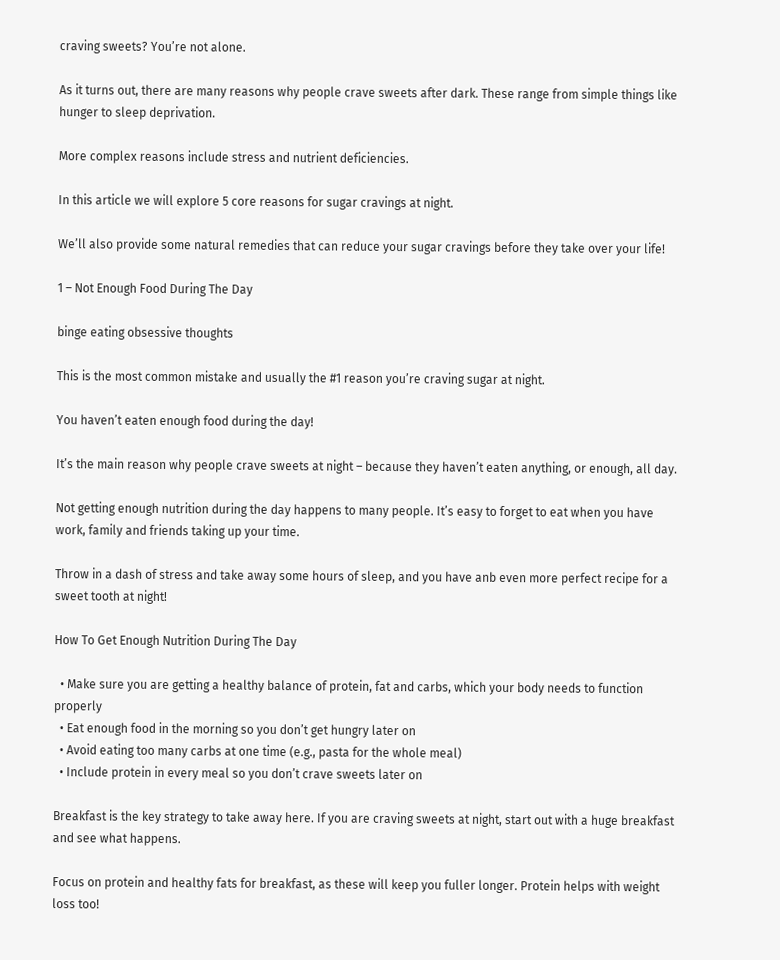craving sweets? You’re not alone.

As it turns out, there are many reasons why people crave sweets after dark. These range from simple things like hunger to sleep deprivation.

More complex reasons include stress and nutrient deficiencies.

In this article we will explore 5 core reasons for sugar cravings at night.

We’ll also provide some natural remedies that can reduce your sugar cravings before they take over your life!

1 – Not Enough Food During The Day

binge eating obsessive thoughts

This is the most common mistake and usually the #1 reason you’re craving sugar at night.

You haven’t eaten enough food during the day!

It’s the main reason why people crave sweets at night – because they haven’t eaten anything, or enough, all day.

Not getting enough nutrition during the day happens to many people. It’s easy to forget to eat when you have work, family and friends taking up your time.

Throw in a dash of stress and take away some hours of sleep, and you have anb even more perfect recipe for a sweet tooth at night!

How To Get Enough Nutrition During The Day

  • Make sure you are getting a healthy balance of protein, fat and carbs, which your body needs to function properly
  • Eat enough food in the morning so you don’t get hungry later on
  • Avoid eating too many carbs at one time (e.g., pasta for the whole meal)
  • Include protein in every meal so you don’t crave sweets later on

Breakfast is the key strategy to take away here. If you are craving sweets at night, start out with a huge breakfast and see what happens.

Focus on protein and healthy fats for breakfast, as these will keep you fuller longer. Protein helps with weight loss too!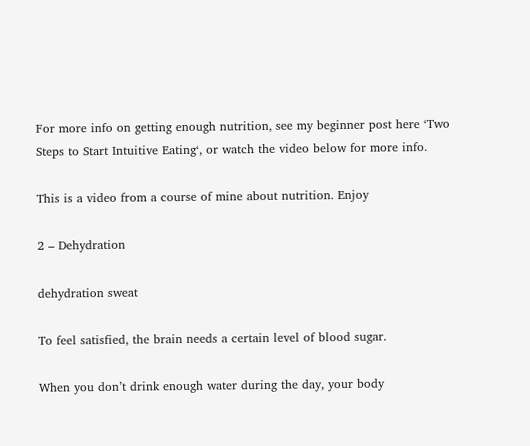For more info on getting enough nutrition, see my beginner post here ‘Two Steps to Start Intuitive Eating‘, or watch the video below for more info.

This is a video from a course of mine about nutrition. Enjoy

2 – Dehydration

dehydration sweat

To feel satisfied, the brain needs a certain level of blood sugar.

When you don’t drink enough water during the day, your body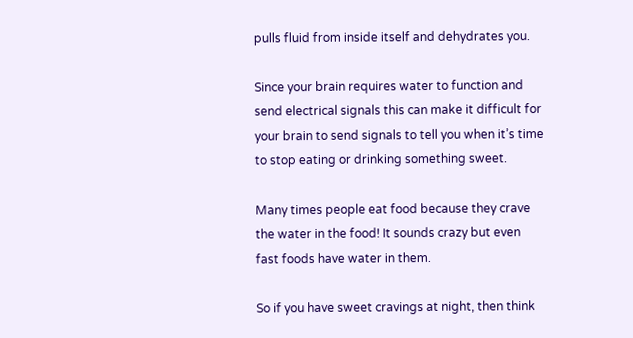pulls fluid from inside itself and dehydrates you.

Since your brain requires water to function and send electrical signals this can make it difficult for your brain to send signals to tell you when it’s time to stop eating or drinking something sweet.

Many times people eat food because they crave the water in the food! It sounds crazy but even fast foods have water in them.

So if you have sweet cravings at night, then think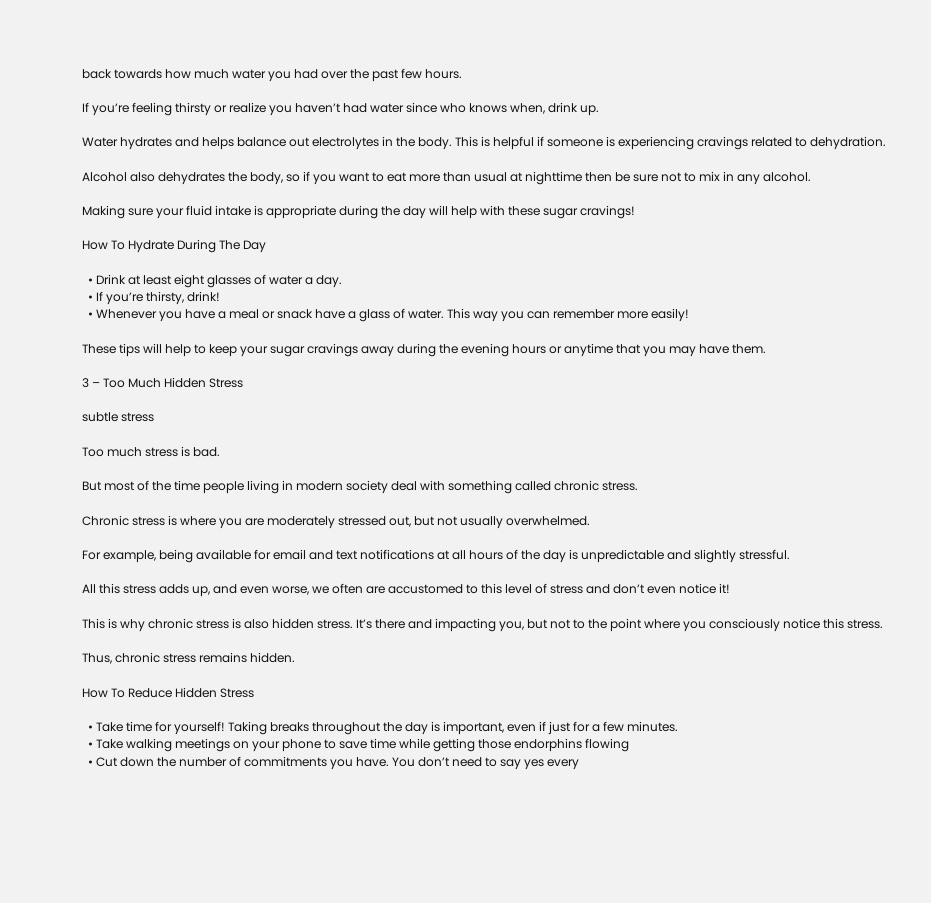back towards how much water you had over the past few hours.

If you’re feeling thirsty or realize you haven’t had water since who knows when, drink up.

Water hydrates and helps balance out electrolytes in the body. This is helpful if someone is experiencing cravings related to dehydration.

Alcohol also dehydrates the body, so if you want to eat more than usual at nighttime then be sure not to mix in any alcohol.

Making sure your fluid intake is appropriate during the day will help with these sugar cravings!

How To Hydrate During The Day

  • Drink at least eight glasses of water a day.
  • If you’re thirsty, drink!
  • Whenever you have a meal or snack have a glass of water. This way you can remember more easily!

These tips will help to keep your sugar cravings away during the evening hours or anytime that you may have them.

3 – Too Much Hidden Stress

subtle stress

Too much stress is bad.

But most of the time people living in modern society deal with something called chronic stress.

Chronic stress is where you are moderately stressed out, but not usually overwhelmed.

For example, being available for email and text notifications at all hours of the day is unpredictable and slightly stressful.

All this stress adds up, and even worse, we often are accustomed to this level of stress and don’t even notice it!

This is why chronic stress is also hidden stress. It’s there and impacting you, but not to the point where you consciously notice this stress.

Thus, chronic stress remains hidden.

How To Reduce Hidden Stress

  • Take time for yourself! Taking breaks throughout the day is important, even if just for a few minutes.
  • Take walking meetings on your phone to save time while getting those endorphins flowing
  • Cut down the number of commitments you have. You don’t need to say yes every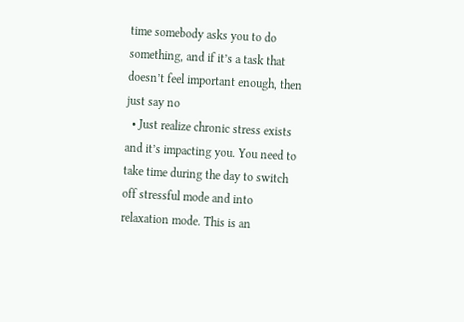time somebody asks you to do something, and if it’s a task that doesn’t feel important enough, then just say no
  • Just realize chronic stress exists and it’s impacting you. You need to take time during the day to switch off stressful mode and into relaxation mode. This is an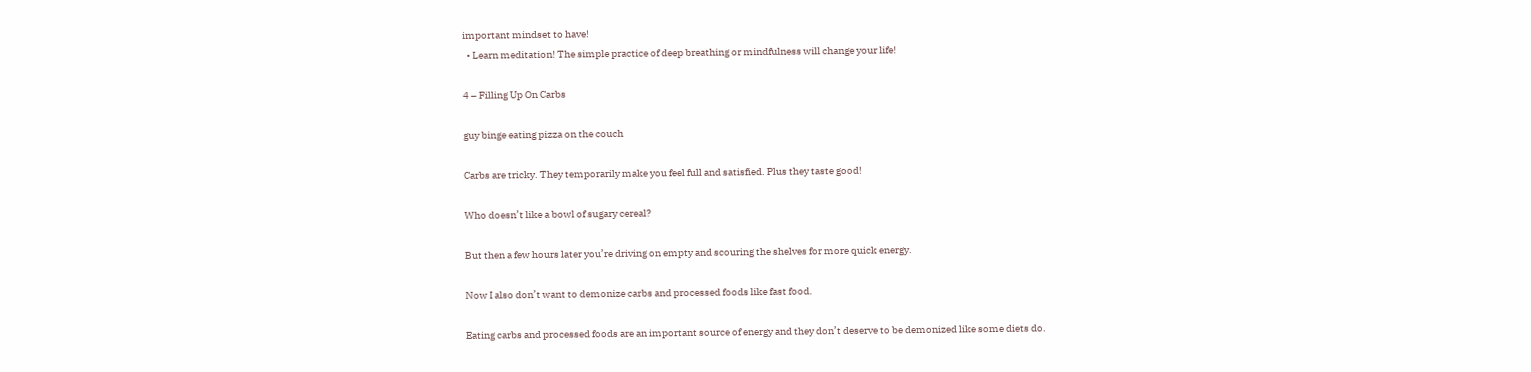important mindset to have!
  • Learn meditation! The simple practice of deep breathing or mindfulness will change your life!

4 – Filling Up On Carbs

guy binge eating pizza on the couch

Carbs are tricky. They temporarily make you feel full and satisfied. Plus they taste good!

Who doesn’t like a bowl of sugary cereal?

But then a few hours later you’re driving on empty and scouring the shelves for more quick energy.

Now I also don’t want to demonize carbs and processed foods like fast food.

Eating carbs and processed foods are an important source of energy and they don’t deserve to be demonized like some diets do.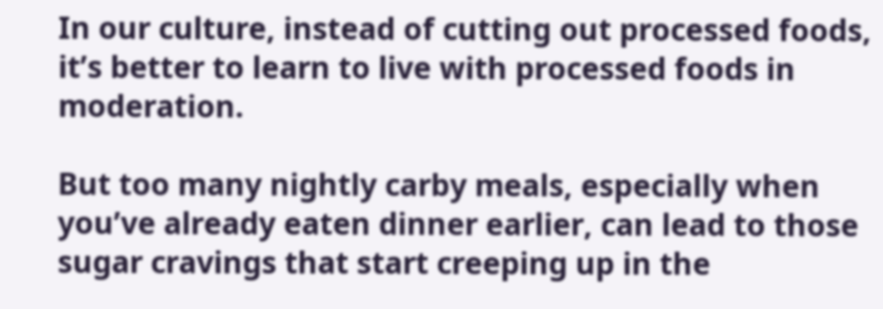In our culture, instead of cutting out processed foods, it’s better to learn to live with processed foods in moderation.

But too many nightly carby meals, especially when you’ve already eaten dinner earlier, can lead to those sugar cravings that start creeping up in the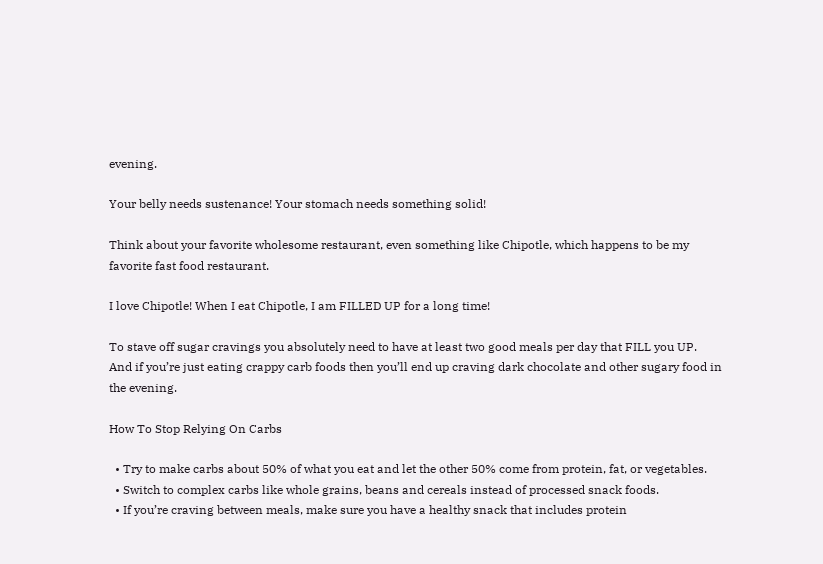evening.

Your belly needs sustenance! Your stomach needs something solid!

Think about your favorite wholesome restaurant, even something like Chipotle, which happens to be my favorite fast food restaurant.

I love Chipotle! When I eat Chipotle, I am FILLED UP for a long time!

To stave off sugar cravings you absolutely need to have at least two good meals per day that FILL you UP.  And if you’re just eating crappy carb foods then you’ll end up craving dark chocolate and other sugary food in the evening.

How To Stop Relying On Carbs

  • Try to make carbs about 50% of what you eat and let the other 50% come from protein, fat, or vegetables.
  • Switch to complex carbs like whole grains, beans and cereals instead of processed snack foods.
  • If you’re craving between meals, make sure you have a healthy snack that includes protein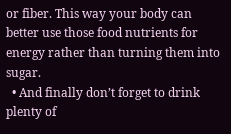or fiber. This way your body can better use those food nutrients for energy rather than turning them into sugar.
  • And finally don’t forget to drink plenty of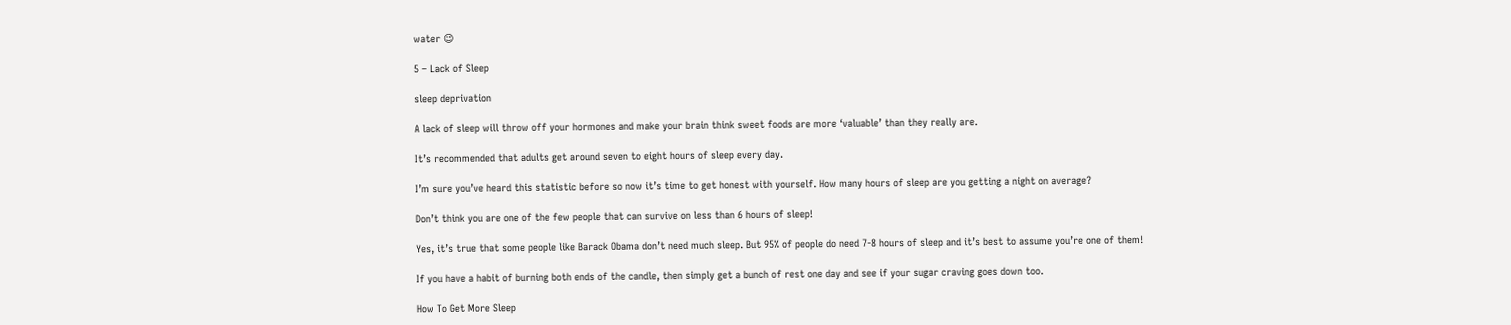water 😉

5 – Lack of Sleep

sleep deprivation

A lack of sleep will throw off your hormones and make your brain think sweet foods are more ‘valuable’ than they really are.

It’s recommended that adults get around seven to eight hours of sleep every day.

I’m sure you’ve heard this statistic before so now it’s time to get honest with yourself. How many hours of sleep are you getting a night on average?

Don’t think you are one of the few people that can survive on less than 6 hours of sleep!

Yes, it’s true that some people like Barack Obama don’t need much sleep. But 95% of people do need 7-8 hours of sleep and it’s best to assume you’re one of them!

If you have a habit of burning both ends of the candle, then simply get a bunch of rest one day and see if your sugar craving goes down too.

How To Get More Sleep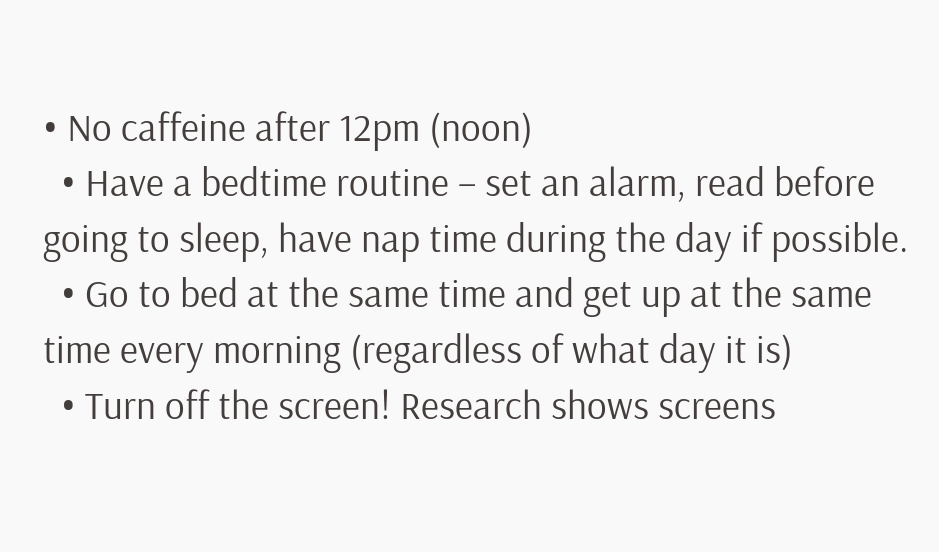• No caffeine after 12pm (noon)
  • Have a bedtime routine – set an alarm, read before going to sleep, have nap time during the day if possible.
  • Go to bed at the same time and get up at the same time every morning (regardless of what day it is)
  • Turn off the screen! Research shows screens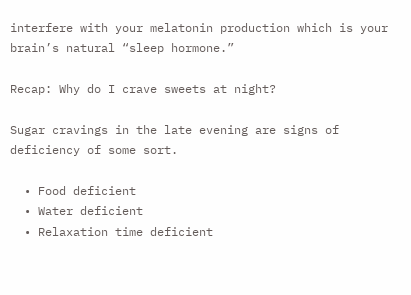interfere with your melatonin production which is your brain’s natural “sleep hormone.”

Recap: Why do I crave sweets at night?

Sugar cravings in the late evening are signs of deficiency of some sort.

  • Food deficient
  • Water deficient
  • Relaxation time deficient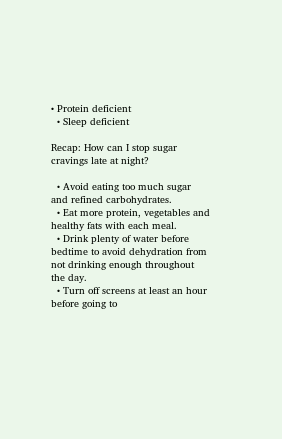• Protein deficient
  • Sleep deficient

Recap: How can I stop sugar cravings late at night?

  • Avoid eating too much sugar and refined carbohydrates.
  • Eat more protein, vegetables and healthy fats with each meal.
  • Drink plenty of water before bedtime to avoid dehydration from not drinking enough throughout the day.
  • Turn off screens at least an hour before going to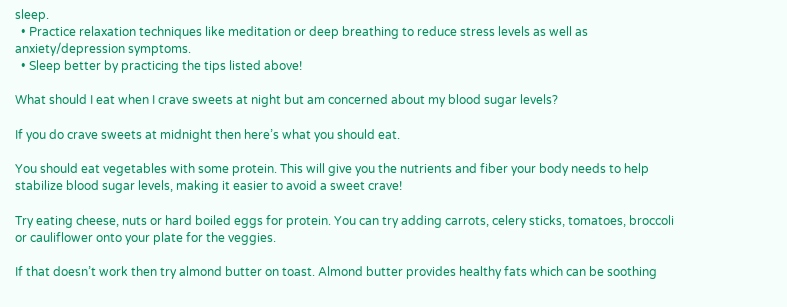sleep.
  • Practice relaxation techniques like meditation or deep breathing to reduce stress levels as well as anxiety/depression symptoms.
  • Sleep better by practicing the tips listed above!

What should I eat when I crave sweets at night but am concerned about my blood sugar levels?

If you do crave sweets at midnight then here’s what you should eat.

You should eat vegetables with some protein. This will give you the nutrients and fiber your body needs to help stabilize blood sugar levels, making it easier to avoid a sweet crave!

Try eating cheese, nuts or hard boiled eggs for protein. You can try adding carrots, celery sticks, tomatoes, broccoli or cauliflower onto your plate for the veggies.

If that doesn’t work then try almond butter on toast. Almond butter provides healthy fats which can be soothing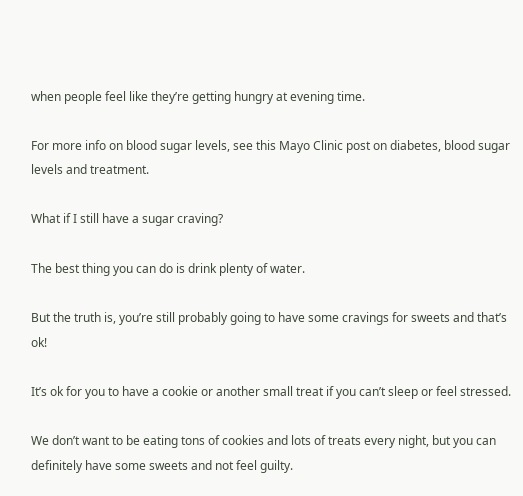when people feel like they’re getting hungry at evening time.

For more info on blood sugar levels, see this Mayo Clinic post on diabetes, blood sugar levels and treatment.

What if I still have a sugar craving?

The best thing you can do is drink plenty of water.

But the truth is, you’re still probably going to have some cravings for sweets and that’s ok!

It’s ok for you to have a cookie or another small treat if you can’t sleep or feel stressed.

We don’t want to be eating tons of cookies and lots of treats every night, but you can definitely have some sweets and not feel guilty.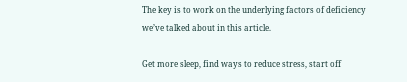The key is to work on the underlying factors of deficiency we’ve talked about in this article.

Get more sleep, find ways to reduce stress, start off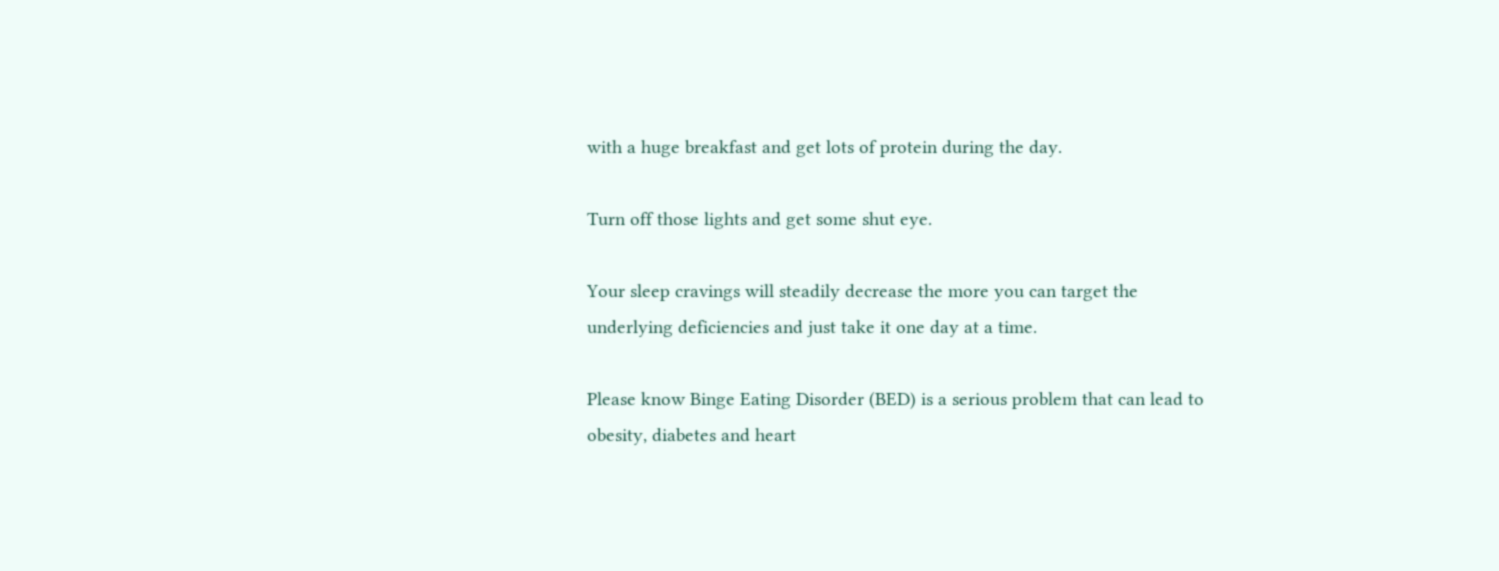with a huge breakfast and get lots of protein during the day.

Turn off those lights and get some shut eye.

Your sleep cravings will steadily decrease the more you can target the underlying deficiencies and just take it one day at a time.

Please know Binge Eating Disorder (BED) is a serious problem that can lead to obesity, diabetes and heart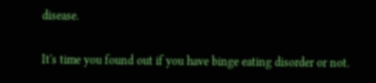disease.

It's time you found out if you have binge eating disorder or not.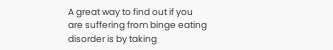A great way to find out if you are suffering from binge eating disorder is by taking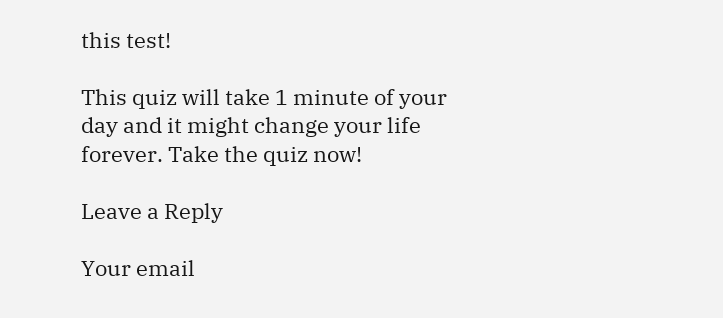this test!

This quiz will take 1 minute of your day and it might change your life forever. Take the quiz now!

Leave a Reply

Your email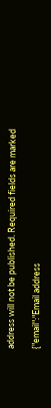address will not be published. Required fields are marked

{"email":"Email address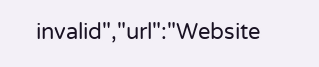invalid","url":"Website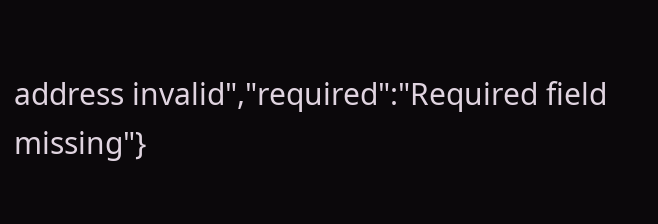address invalid","required":"Required field missing"}